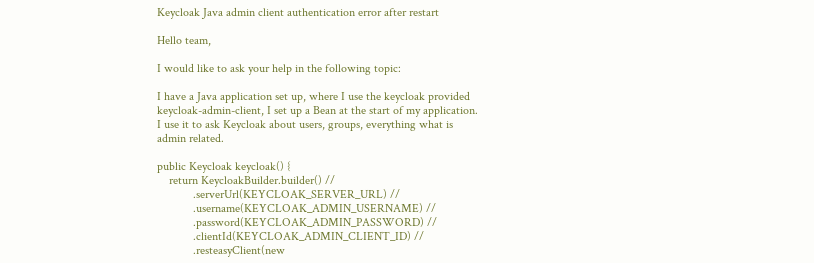Keycloak Java admin client authentication error after restart

Hello team,

I would like to ask your help in the following topic:

I have a Java application set up, where I use the keycloak provided keycloak-admin-client, I set up a Bean at the start of my application. I use it to ask Keycloak about users, groups, everything what is admin related.

public Keycloak keycloak() {
    return KeycloakBuilder.builder() //
            .serverUrl(KEYCLOAK_SERVER_URL) //
            .username(KEYCLOAK_ADMIN_USERNAME) //
            .password(KEYCLOAK_ADMIN_PASSWORD) //
            .clientId(KEYCLOAK_ADMIN_CLIENT_ID) //
            .resteasyClient(new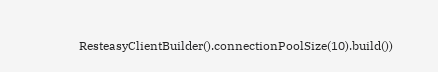ResteasyClientBuilder().connectionPoolSize(10).build())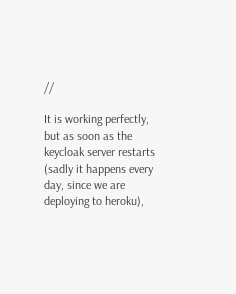//

It is working perfectly, but as soon as the keycloak server restarts (sadly it happens every day, since we are deploying to heroku),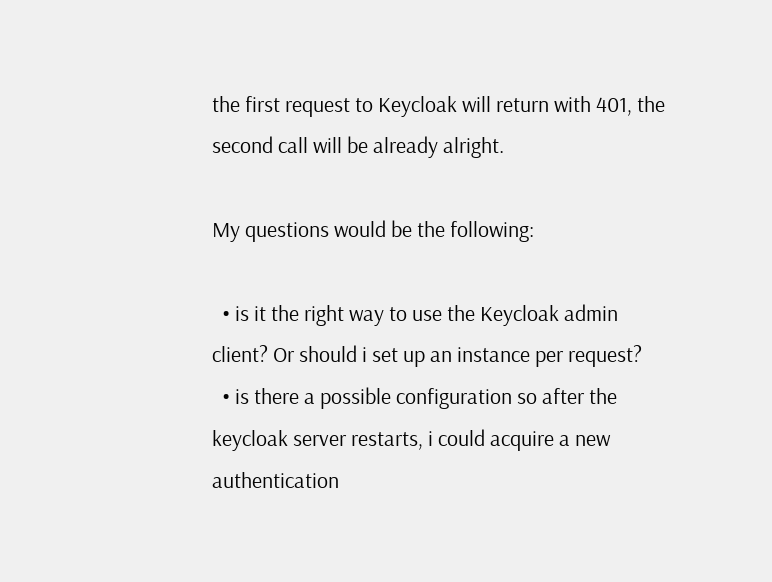the first request to Keycloak will return with 401, the second call will be already alright.

My questions would be the following:

  • is it the right way to use the Keycloak admin client? Or should i set up an instance per request?
  • is there a possible configuration so after the keycloak server restarts, i could acquire a new authentication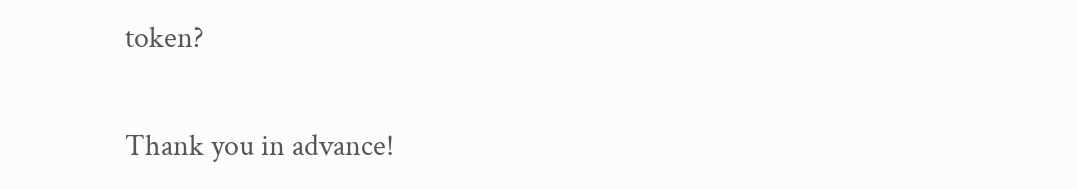token?

Thank you in advance!